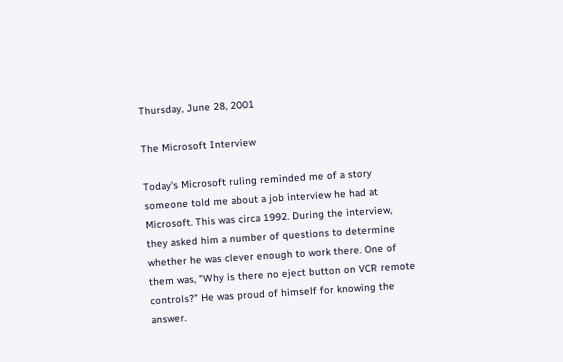Thursday, June 28, 2001

The Microsoft Interview

Today's Microsoft ruling reminded me of a story someone told me about a job interview he had at Microsoft. This was circa 1992. During the interview, they asked him a number of questions to determine whether he was clever enough to work there. One of them was, "Why is there no eject button on VCR remote controls?" He was proud of himself for knowing the answer.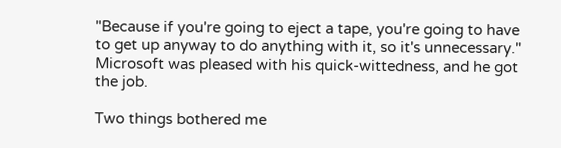"Because if you're going to eject a tape, you're going to have to get up anyway to do anything with it, so it's unnecessary." Microsoft was pleased with his quick-wittedness, and he got the job.

Two things bothered me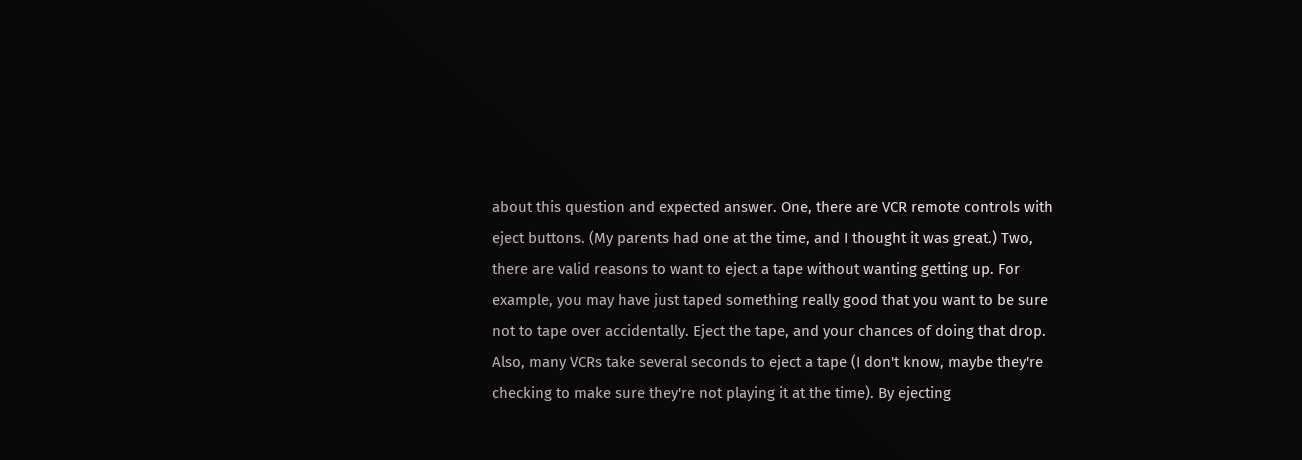about this question and expected answer. One, there are VCR remote controls with eject buttons. (My parents had one at the time, and I thought it was great.) Two, there are valid reasons to want to eject a tape without wanting getting up. For example, you may have just taped something really good that you want to be sure not to tape over accidentally. Eject the tape, and your chances of doing that drop. Also, many VCRs take several seconds to eject a tape (I don't know, maybe they're checking to make sure they're not playing it at the time). By ejecting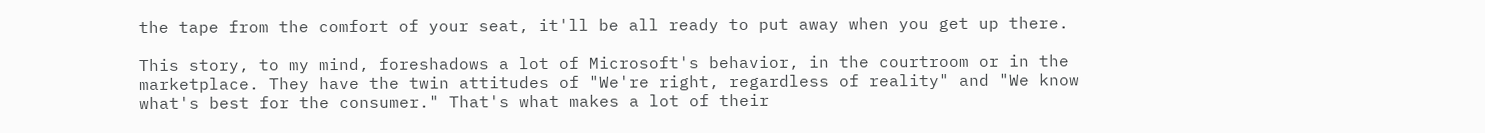the tape from the comfort of your seat, it'll be all ready to put away when you get up there.

This story, to my mind, foreshadows a lot of Microsoft's behavior, in the courtroom or in the marketplace. They have the twin attitudes of "We're right, regardless of reality" and "We know what's best for the consumer." That's what makes a lot of their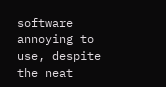software annoying to use, despite the neat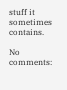stuff it sometimes contains.

No comments: